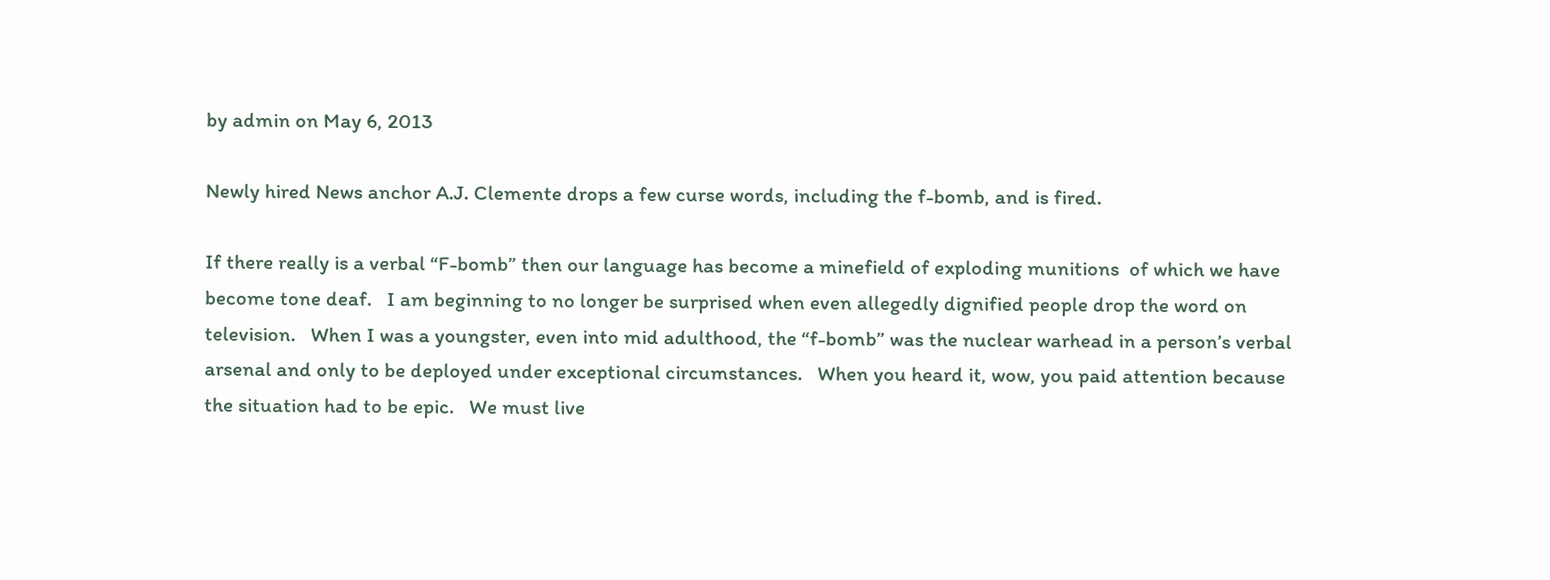by admin on May 6, 2013

Newly hired News anchor A.J. Clemente drops a few curse words, including the f-bomb, and is fired.

If there really is a verbal “F-bomb” then our language has become a minefield of exploding munitions  of which we have become tone deaf.   I am beginning to no longer be surprised when even allegedly dignified people drop the word on television.   When I was a youngster, even into mid adulthood, the “f-bomb” was the nuclear warhead in a person’s verbal arsenal and only to be deployed under exceptional circumstances.   When you heard it, wow, you paid attention because the situation had to be epic.   We must live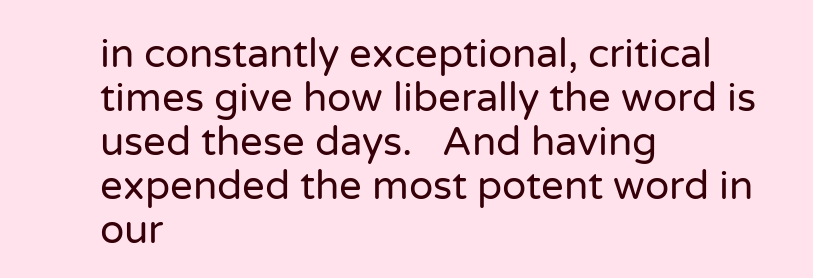in constantly exceptional, critical times give how liberally the word is used these days.   And having expended the most potent word in our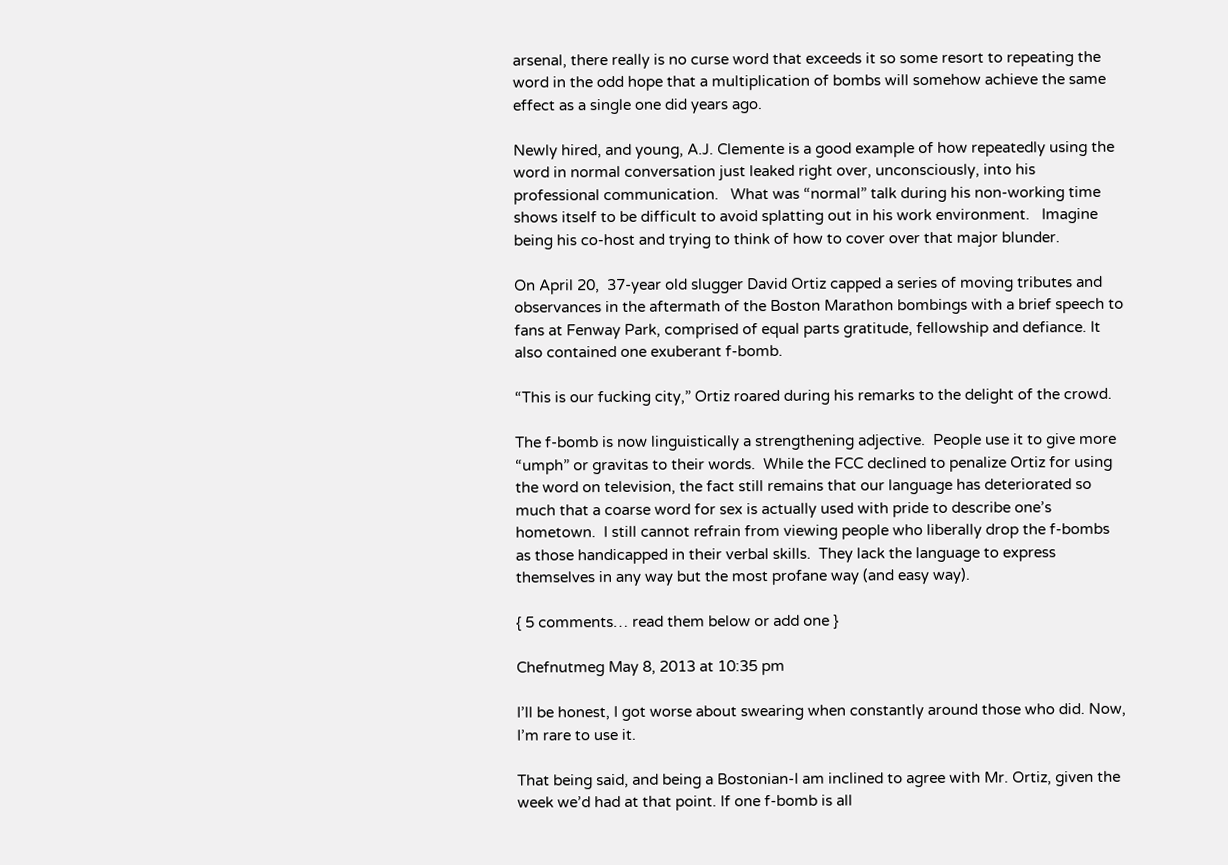arsenal, there really is no curse word that exceeds it so some resort to repeating the word in the odd hope that a multiplication of bombs will somehow achieve the same effect as a single one did years ago.

Newly hired, and young, A.J. Clemente is a good example of how repeatedly using the word in normal conversation just leaked right over, unconsciously, into his professional communication.   What was “normal” talk during his non-working time shows itself to be difficult to avoid splatting out in his work environment.   Imagine being his co-host and trying to think of how to cover over that major blunder.

On April 20,  37-year old slugger David Ortiz capped a series of moving tributes and observances in the aftermath of the Boston Marathon bombings with a brief speech to fans at Fenway Park, comprised of equal parts gratitude, fellowship and defiance. It also contained one exuberant f-bomb.

“This is our fucking city,” Ortiz roared during his remarks to the delight of the crowd.

The f-bomb is now linguistically a strengthening adjective.  People use it to give more “umph” or gravitas to their words.  While the FCC declined to penalize Ortiz for using the word on television, the fact still remains that our language has deteriorated so much that a coarse word for sex is actually used with pride to describe one’s hometown.  I still cannot refrain from viewing people who liberally drop the f-bombs as those handicapped in their verbal skills.  They lack the language to express themselves in any way but the most profane way (and easy way).

{ 5 comments… read them below or add one }

Chefnutmeg May 8, 2013 at 10:35 pm

I’ll be honest, I got worse about swearing when constantly around those who did. Now, I’m rare to use it.

That being said, and being a Bostonian-I am inclined to agree with Mr. Ortiz, given the week we’d had at that point. If one f-bomb is all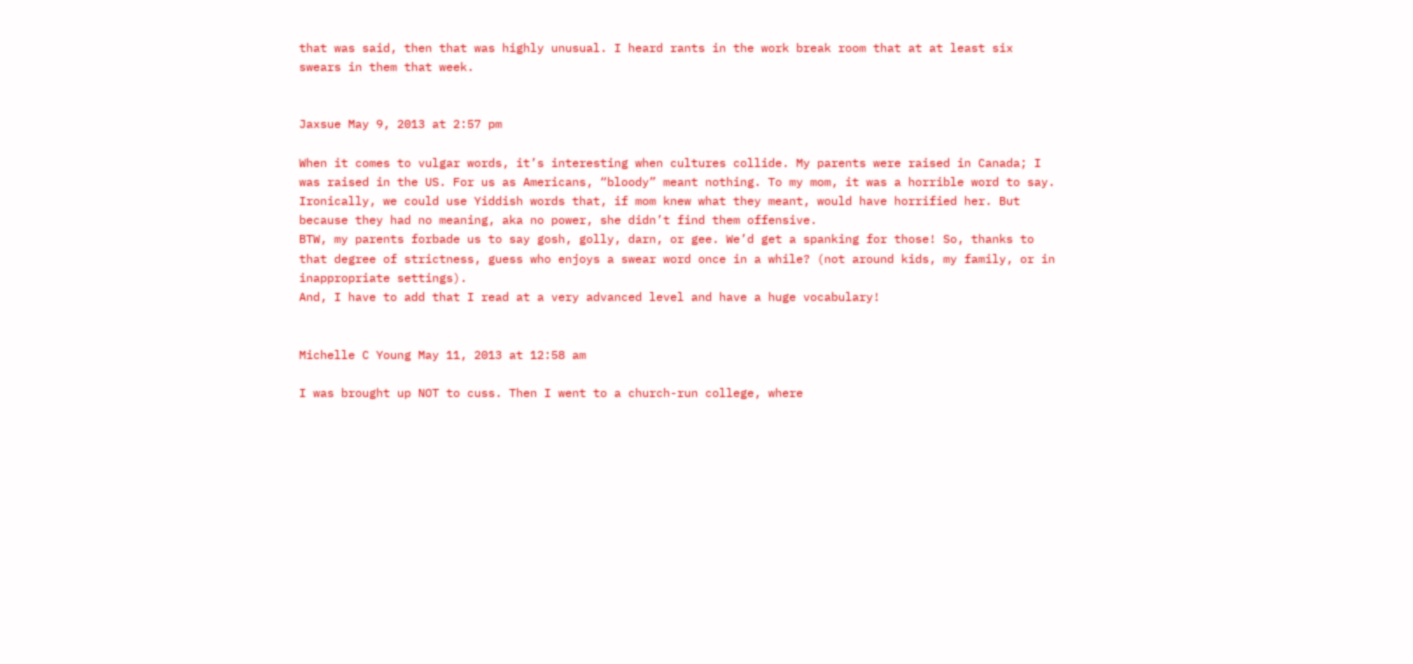that was said, then that was highly unusual. I heard rants in the work break room that at at least six swears in them that week.


Jaxsue May 9, 2013 at 2:57 pm

When it comes to vulgar words, it’s interesting when cultures collide. My parents were raised in Canada; I was raised in the US. For us as Americans, “bloody” meant nothing. To my mom, it was a horrible word to say. Ironically, we could use Yiddish words that, if mom knew what they meant, would have horrified her. But because they had no meaning, aka no power, she didn’t find them offensive.
BTW, my parents forbade us to say gosh, golly, darn, or gee. We’d get a spanking for those! So, thanks to that degree of strictness, guess who enjoys a swear word once in a while? (not around kids, my family, or in inappropriate settings).
And, I have to add that I read at a very advanced level and have a huge vocabulary!


Michelle C Young May 11, 2013 at 12:58 am

I was brought up NOT to cuss. Then I went to a church-run college, where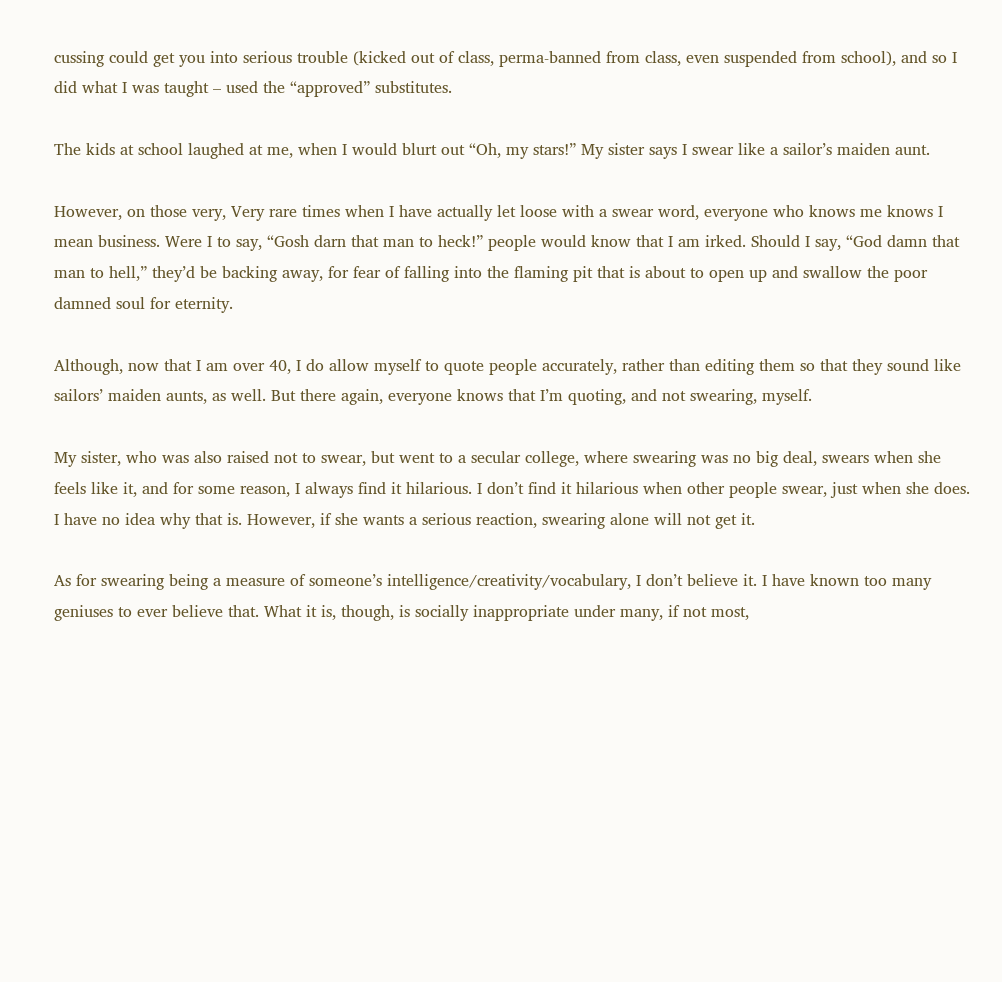cussing could get you into serious trouble (kicked out of class, perma-banned from class, even suspended from school), and so I did what I was taught – used the “approved” substitutes.

The kids at school laughed at me, when I would blurt out “Oh, my stars!” My sister says I swear like a sailor’s maiden aunt.

However, on those very, Very rare times when I have actually let loose with a swear word, everyone who knows me knows I mean business. Were I to say, “Gosh darn that man to heck!” people would know that I am irked. Should I say, “God damn that man to hell,” they’d be backing away, for fear of falling into the flaming pit that is about to open up and swallow the poor damned soul for eternity.

Although, now that I am over 40, I do allow myself to quote people accurately, rather than editing them so that they sound like sailors’ maiden aunts, as well. But there again, everyone knows that I’m quoting, and not swearing, myself.

My sister, who was also raised not to swear, but went to a secular college, where swearing was no big deal, swears when she feels like it, and for some reason, I always find it hilarious. I don’t find it hilarious when other people swear, just when she does. I have no idea why that is. However, if she wants a serious reaction, swearing alone will not get it.

As for swearing being a measure of someone’s intelligence/creativity/vocabulary, I don’t believe it. I have known too many geniuses to ever believe that. What it is, though, is socially inappropriate under many, if not most,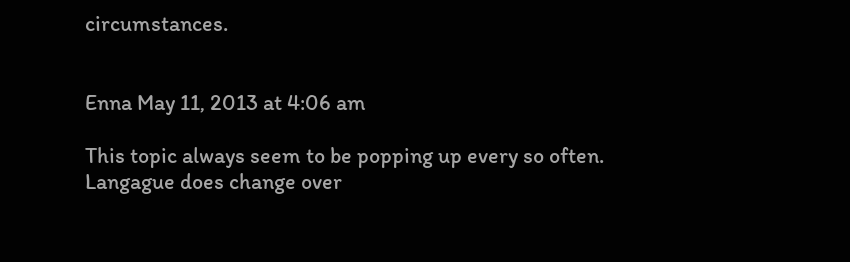circumstances.


Enna May 11, 2013 at 4:06 am

This topic always seem to be popping up every so often. Langague does change over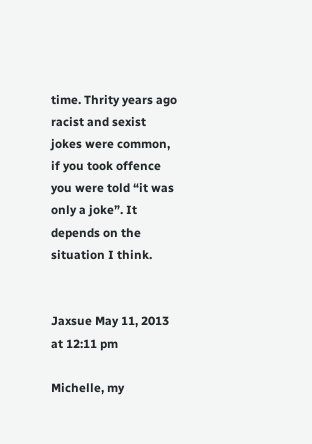time. Thrity years ago racist and sexist jokes were common, if you took offence you were told “it was only a joke”. It depends on the situation I think.


Jaxsue May 11, 2013 at 12:11 pm

Michelle, my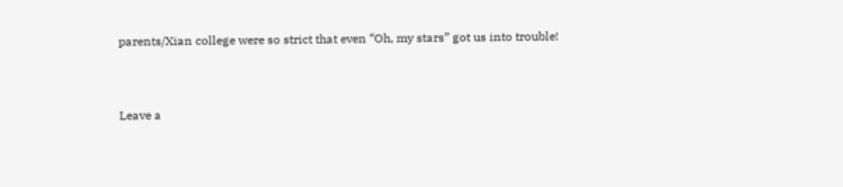parents/Xian college were so strict that even “Oh, my stars” got us into trouble!


Leave a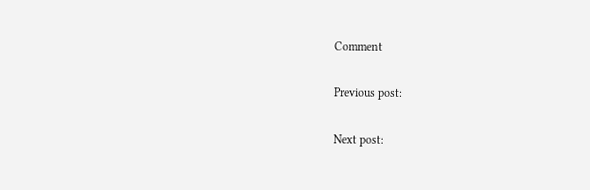Comment

Previous post:

Next post: